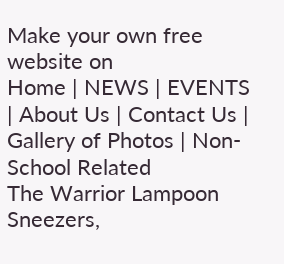Make your own free website on
Home | NEWS | EVENTS | About Us | Contact Us | Gallery of Photos | Non-School Related
The Warrior Lampoon
Sneezers,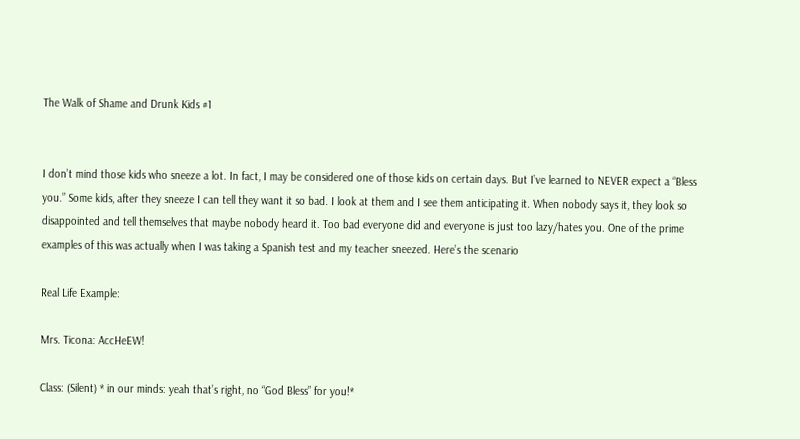The Walk of Shame and Drunk Kids #1


I don’t mind those kids who sneeze a lot. In fact, I may be considered one of those kids on certain days. But I’ve learned to NEVER expect a “Bless you.” Some kids, after they sneeze I can tell they want it so bad. I look at them and I see them anticipating it. When nobody says it, they look so disappointed and tell themselves that maybe nobody heard it. Too bad everyone did and everyone is just too lazy/hates you. One of the prime examples of this was actually when I was taking a Spanish test and my teacher sneezed. Here’s the scenario

Real Life Example:

Mrs. Ticona: AccHeEW!

Class: (Silent) * in our minds: yeah that’s right, no “God Bless” for you!*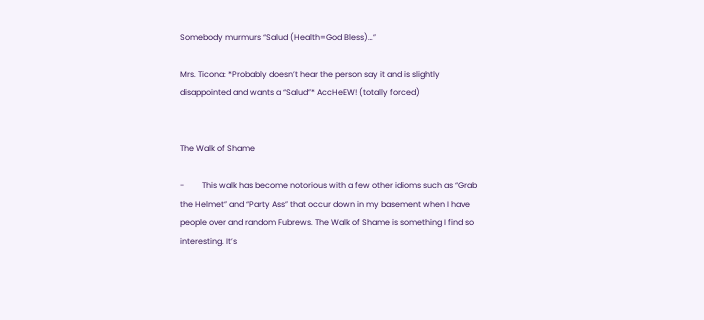Somebody murmurs “Salud (Health=God Bless)…”

Mrs. Ticona: *Probably doesn’t hear the person say it and is slightly disappointed and wants a “Salud”* AccHeEW! (totally forced)


The Walk of Shame

-         This walk has become notorious with a few other idioms such as “Grab the Helmet” and “Party Ass” that occur down in my basement when I have people over and random Fubrews. The Walk of Shame is something I find so interesting. It’s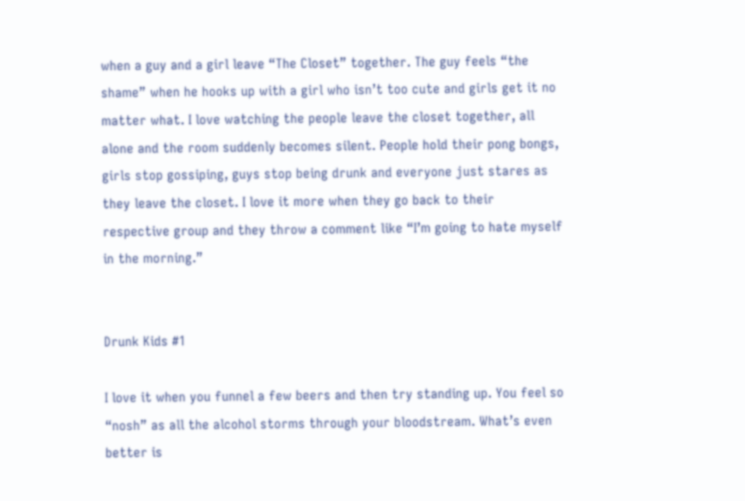when a guy and a girl leave “The Closet” together. The guy feels “the shame” when he hooks up with a girl who isn’t too cute and girls get it no matter what. I love watching the people leave the closet together, all alone and the room suddenly becomes silent. People hold their pong bongs, girls stop gossiping, guys stop being drunk and everyone just stares as they leave the closet. I love it more when they go back to their respective group and they throw a comment like “I’m going to hate myself in the morning.”


Drunk Kids #1

I love it when you funnel a few beers and then try standing up. You feel so “nosh” as all the alcohol storms through your bloodstream. What’s even better is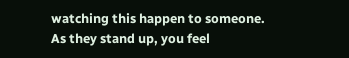watching this happen to someone. As they stand up, you feel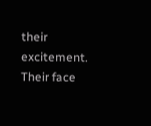their excitement. Their face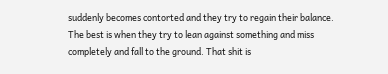suddenly becomes contorted and they try to regain their balance. The best is when they try to lean against something and miss completely and fall to the ground. That shit is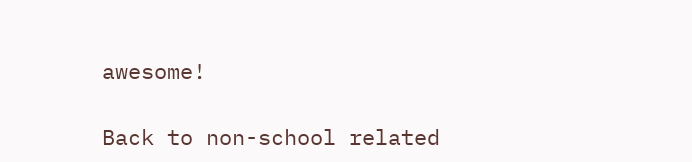awesome!

Back to non-school related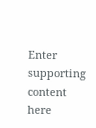Enter supporting content here